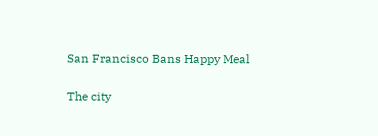San Francisco Bans Happy Meal

The city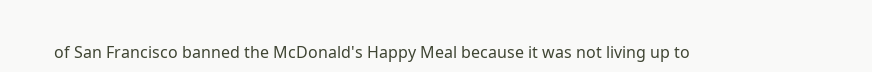of San Francisco banned the McDonald's Happy Meal because it was not living up to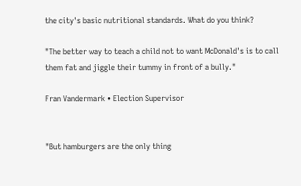the city's basic nutritional standards. What do you think?

"The better way to teach a child not to want McDonald's is to call them fat and jiggle their tummy in front of a bully."

Fran Vandermark • Election Supervisor


"But hamburgers are the only thing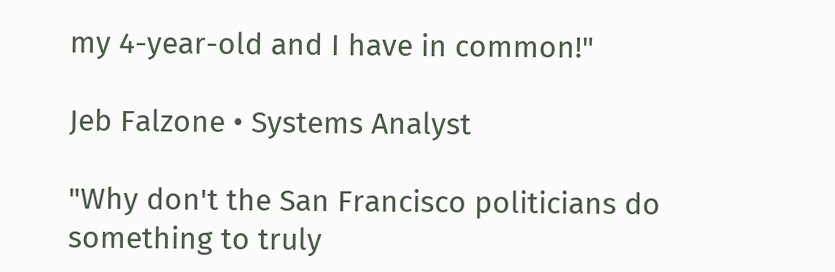my 4-year-old and I have in common!"

Jeb Falzone • Systems Analyst

"Why don't the San Francisco politicians do something to truly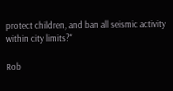protect children, and ban all seismic activity within city limits?"

Rob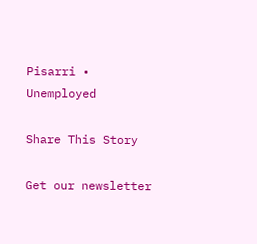Pisarri • Unemployed

Share This Story

Get our newsletter